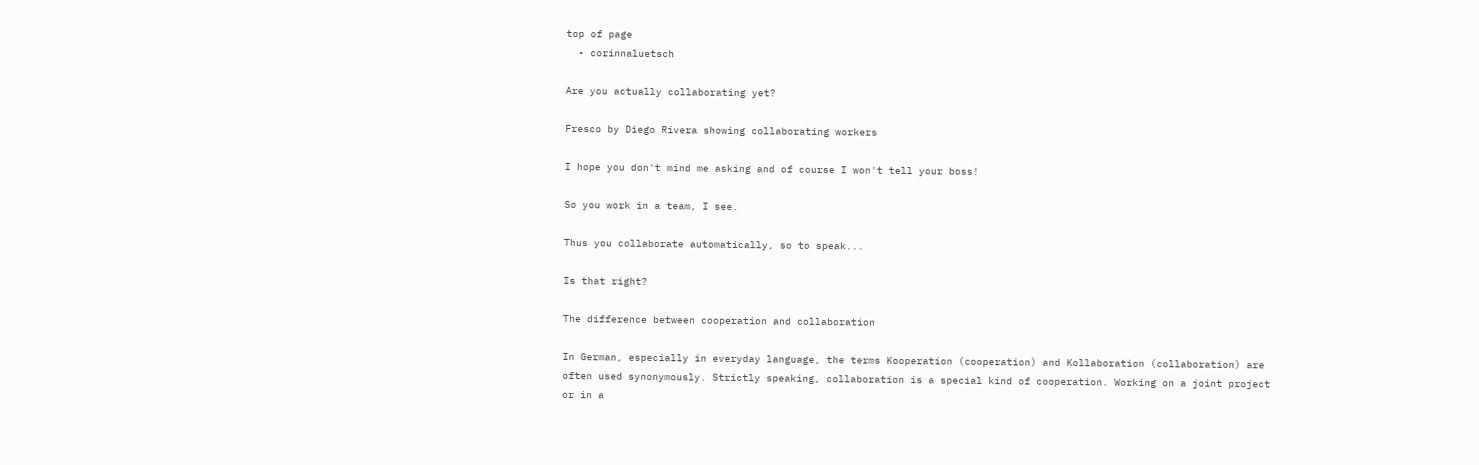top of page
  • corinnaluetsch

Are you actually collaborating yet?

Fresco by Diego Rivera showing collaborating workers

I hope you don't mind me asking and of course I won't tell your boss!

So you work in a team, I see.

Thus you collaborate automatically, so to speak...

Is that right?

The difference between cooperation and collaboration

In German, especially in everyday language, the terms Kooperation (cooperation) and Kollaboration (collaboration) are often used synonymously. Strictly speaking, collaboration is a special kind of cooperation. Working on a joint project or in a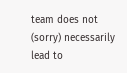team does not (sorry) necessarily lead to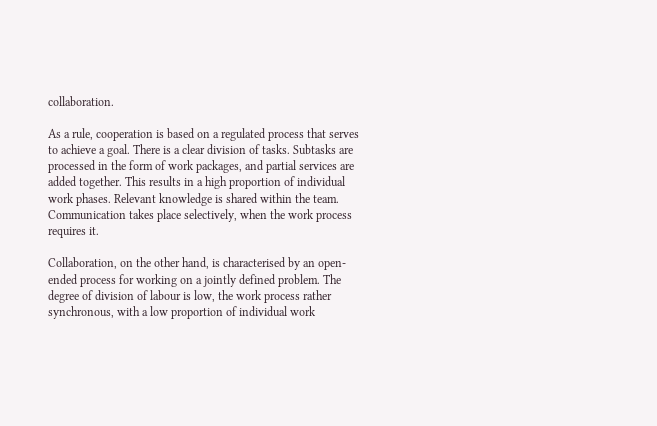collaboration.

As a rule, cooperation is based on a regulated process that serves to achieve a goal. There is a clear division of tasks. Subtasks are processed in the form of work packages, and partial services are added together. This results in a high proportion of individual work phases. Relevant knowledge is shared within the team. Communication takes place selectively, when the work process requires it.

Collaboration, on the other hand, is characterised by an open-ended process for working on a jointly defined problem. The degree of division of labour is low, the work process rather synchronous, with a low proportion of individual work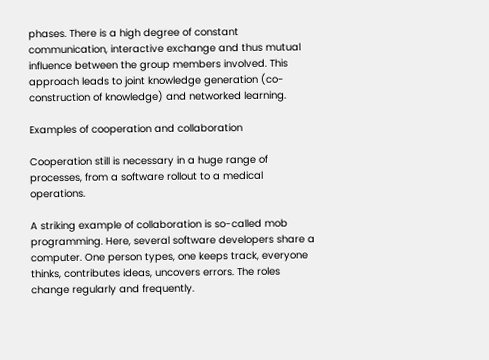phases. There is a high degree of constant communication, interactive exchange and thus mutual influence between the group members involved. This approach leads to joint knowledge generation (co-construction of knowledge) and networked learning.

Examples of cooperation and collaboration

Cooperation still is necessary in a huge range of processes, from a software rollout to a medical operations.

A striking example of collaboration is so-called mob programming. Here, several software developers share a computer. One person types, one keeps track, everyone thinks, contributes ideas, uncovers errors. The roles change regularly and frequently.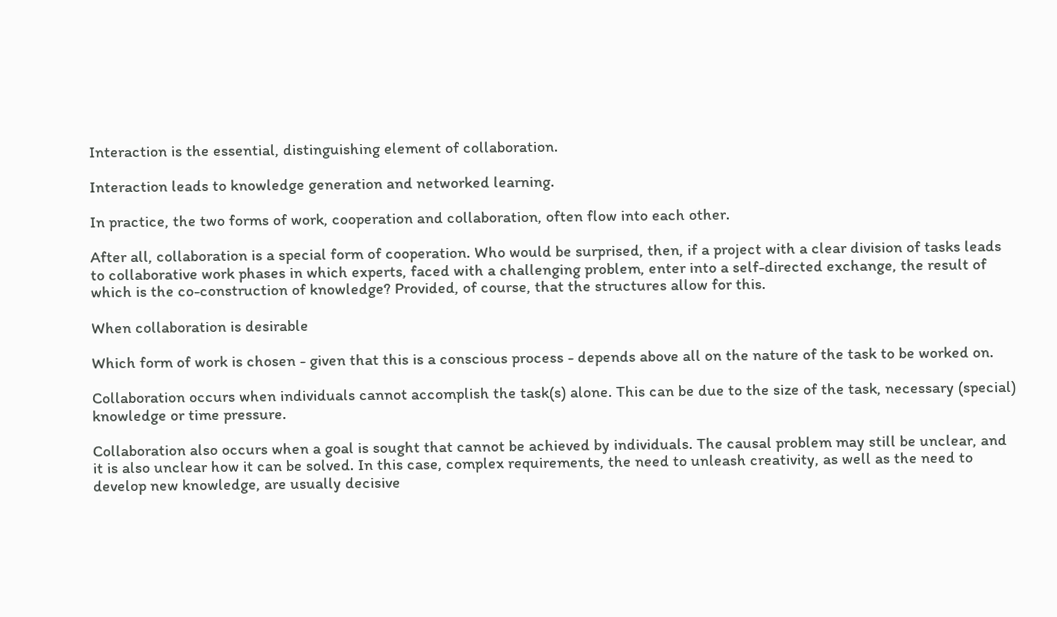Interaction is the essential, distinguishing element of collaboration.

Interaction leads to knowledge generation and networked learning.

In practice, the two forms of work, cooperation and collaboration, often flow into each other.

After all, collaboration is a special form of cooperation. Who would be surprised, then, if a project with a clear division of tasks leads to collaborative work phases in which experts, faced with a challenging problem, enter into a self-directed exchange, the result of which is the co-construction of knowledge? Provided, of course, that the structures allow for this.

When collaboration is desirable

Which form of work is chosen - given that this is a conscious process - depends above all on the nature of the task to be worked on.

Collaboration occurs when individuals cannot accomplish the task(s) alone. This can be due to the size of the task, necessary (special) knowledge or time pressure.

Collaboration also occurs when a goal is sought that cannot be achieved by individuals. The causal problem may still be unclear, and it is also unclear how it can be solved. In this case, complex requirements, the need to unleash creativity, as well as the need to develop new knowledge, are usually decisive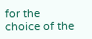for the choice of the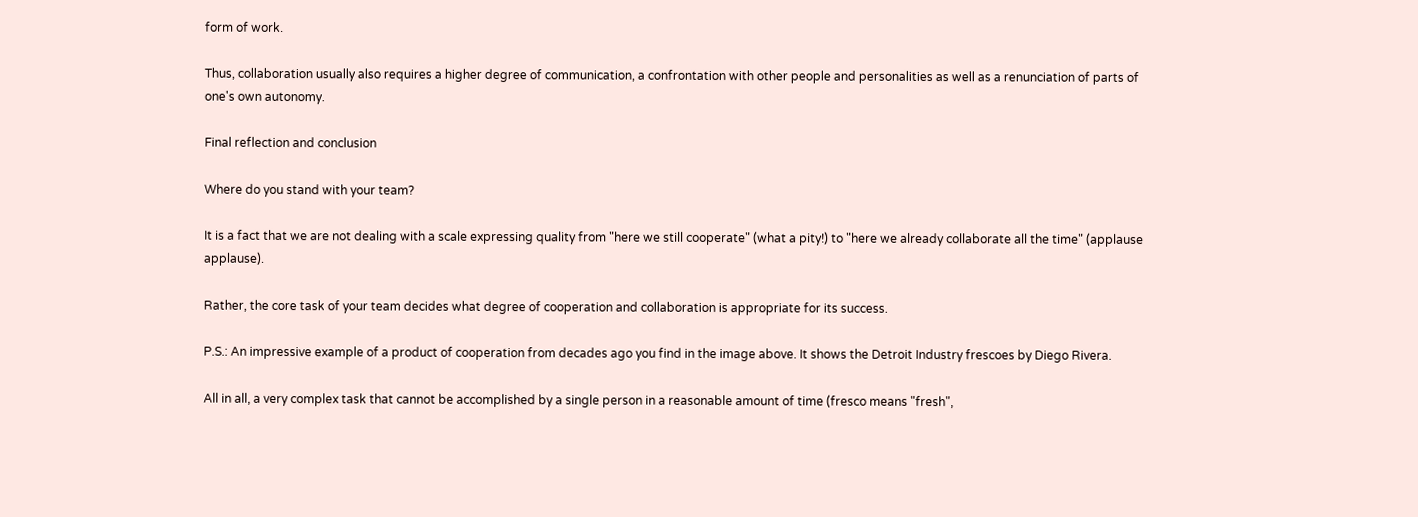form of work.

Thus, collaboration usually also requires a higher degree of communication, a confrontation with other people and personalities as well as a renunciation of parts of one's own autonomy.

Final reflection and conclusion

Where do you stand with your team?

It is a fact that we are not dealing with a scale expressing quality from "here we still cooperate" (what a pity!) to "here we already collaborate all the time" (applause applause).

Rather, the core task of your team decides what degree of cooperation and collaboration is appropriate for its success.

P.S.: An impressive example of a product of cooperation from decades ago you find in the image above. It shows the Detroit Industry frescoes by Diego Rivera.

All in all, a very complex task that cannot be accomplished by a single person in a reasonable amount of time (fresco means "fresh",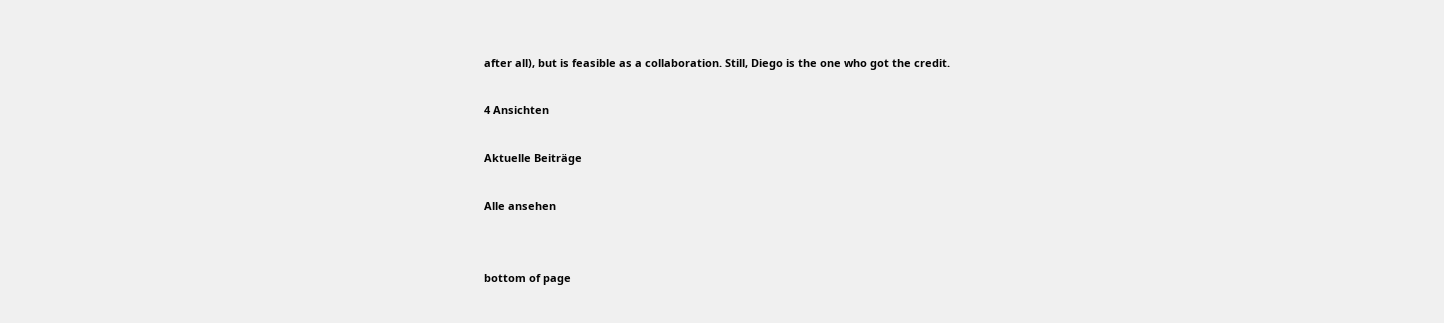after all), but is feasible as a collaboration. Still, Diego is the one who got the credit.

4 Ansichten

Aktuelle Beiträge

Alle ansehen


bottom of page